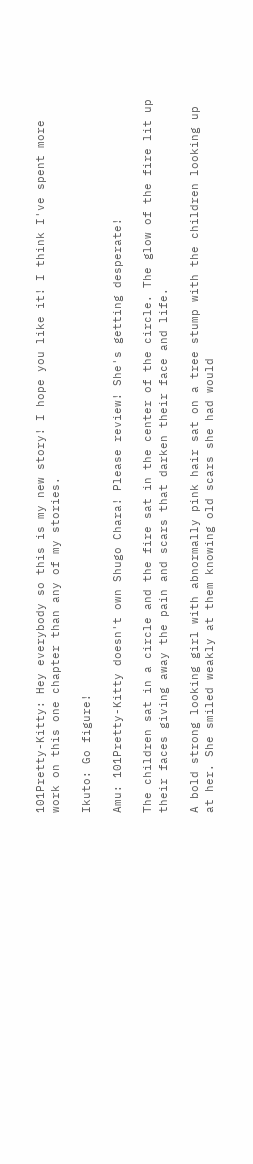101Pretty-Kitty: Hey everybody so this is my new story! I hope you like it! I think I've spent more work on this one chapter than any of my stories.

Ikuto: Go figure!

Amu: 101Pretty-Kitty doesn't own Shugo Chara! Please review! She's getting desperate!

The children sat in a circle and the fire sat in the center of the circle. The glow of the fire lit up their faces giving away the pain and scars that darken their face and life.

A bold strong looking girl with abnormally pink hair sat on a tree stump with the children looking up at her. She smiled weakly at them knowing old scars she had would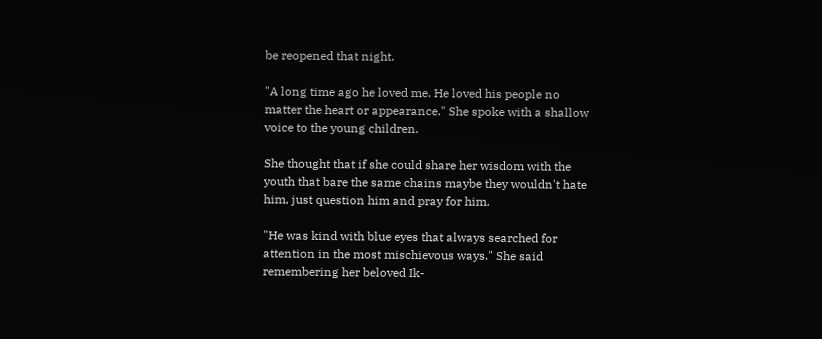be reopened that night.

"A long time ago he loved me. He loved his people no matter the heart or appearance." She spoke with a shallow voice to the young children.

She thought that if she could share her wisdom with the youth that bare the same chains maybe they wouldn't hate him, just question him and pray for him.

"He was kind with blue eyes that always searched for attention in the most mischievous ways." She said remembering her beloved Ik-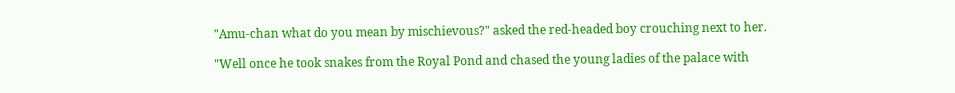"Amu-chan what do you mean by mischievous?" asked the red-headed boy crouching next to her.

"Well once he took snakes from the Royal Pond and chased the young ladies of the palace with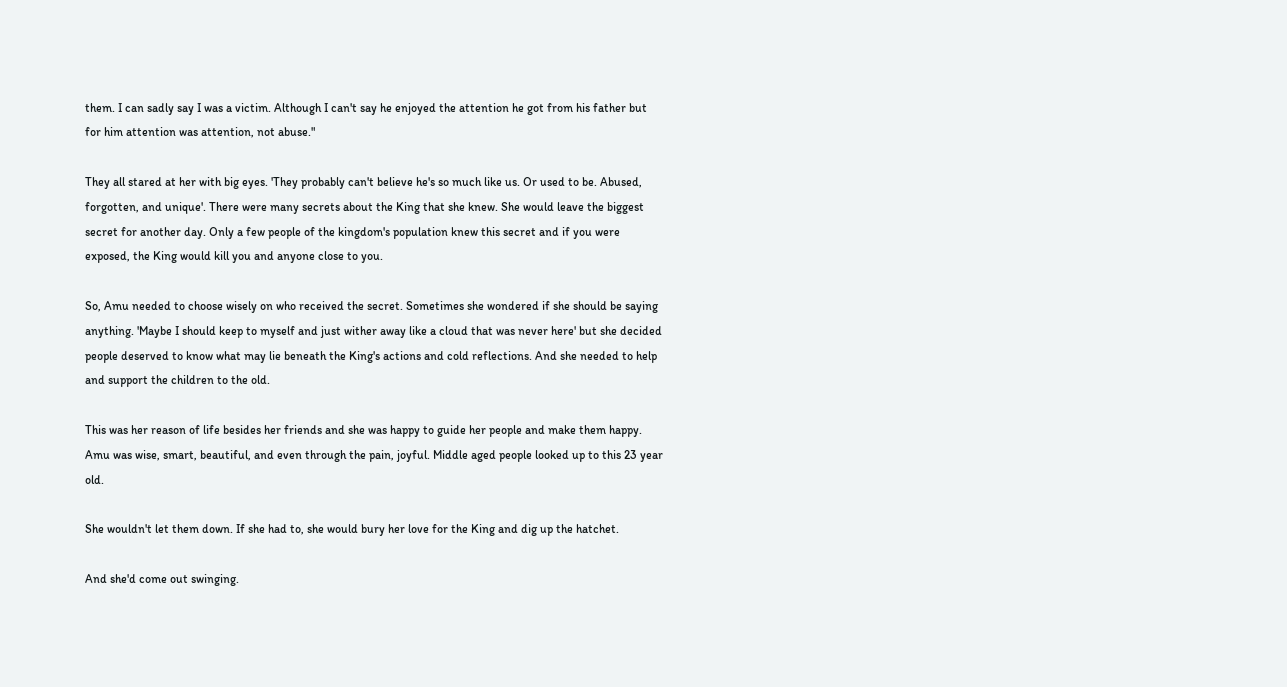them. I can sadly say I was a victim. Although I can't say he enjoyed the attention he got from his father but for him attention was attention, not abuse."

They all stared at her with big eyes. 'They probably can't believe he's so much like us. Or used to be. Abused, forgotten, and unique'. There were many secrets about the King that she knew. She would leave the biggest secret for another day. Only a few people of the kingdom's population knew this secret and if you were exposed, the King would kill you and anyone close to you.

So, Amu needed to choose wisely on who received the secret. Sometimes she wondered if she should be saying anything. 'Maybe I should keep to myself and just wither away like a cloud that was never here' but she decided people deserved to know what may lie beneath the King's actions and cold reflections. And she needed to help and support the children to the old.

This was her reason of life besides her friends and she was happy to guide her people and make them happy. Amu was wise, smart, beautiful, and even through the pain, joyful. Middle aged people looked up to this 23 year old.

She wouldn't let them down. If she had to, she would bury her love for the King and dig up the hatchet.

And she'd come out swinging.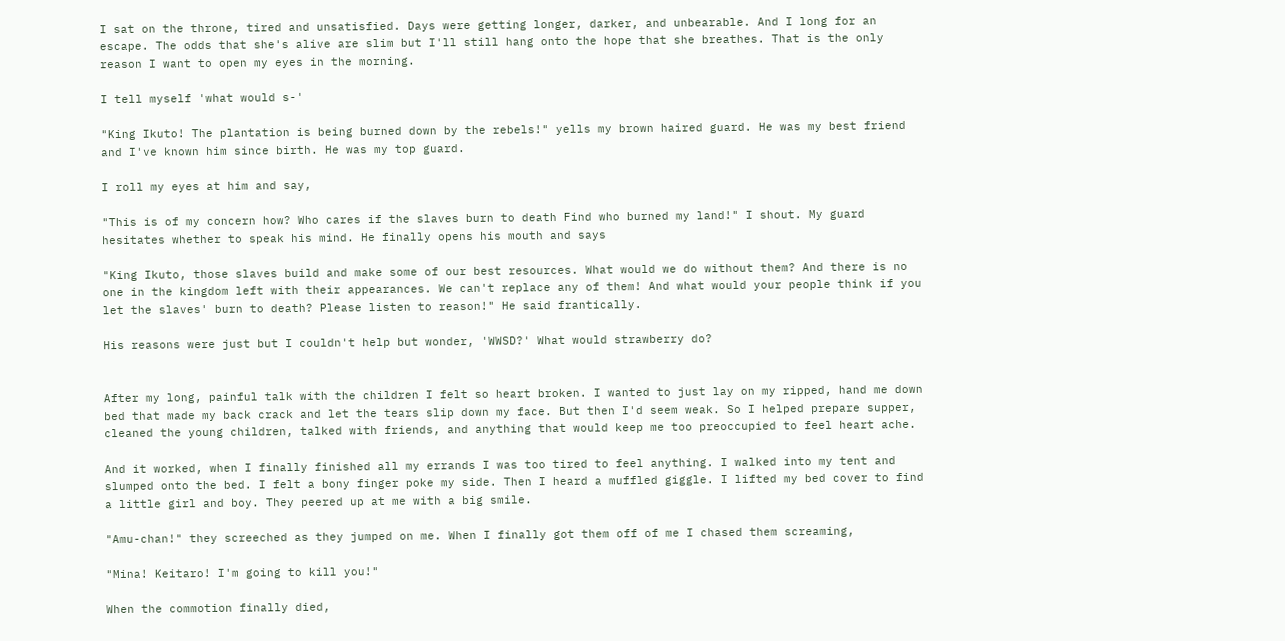I sat on the throne, tired and unsatisfied. Days were getting longer, darker, and unbearable. And I long for an escape. The odds that she's alive are slim but I'll still hang onto the hope that she breathes. That is the only reason I want to open my eyes in the morning.

I tell myself 'what would s-'

"King Ikuto! The plantation is being burned down by the rebels!" yells my brown haired guard. He was my best friend and I've known him since birth. He was my top guard.

I roll my eyes at him and say,

"This is of my concern how? Who cares if the slaves burn to death Find who burned my land!" I shout. My guard hesitates whether to speak his mind. He finally opens his mouth and says

"King Ikuto, those slaves build and make some of our best resources. What would we do without them? And there is no one in the kingdom left with their appearances. We can't replace any of them! And what would your people think if you let the slaves' burn to death? Please listen to reason!" He said frantically.

His reasons were just but I couldn't help but wonder, 'WWSD?' What would strawberry do?


After my long, painful talk with the children I felt so heart broken. I wanted to just lay on my ripped, hand me down bed that made my back crack and let the tears slip down my face. But then I'd seem weak. So I helped prepare supper, cleaned the young children, talked with friends, and anything that would keep me too preoccupied to feel heart ache.

And it worked, when I finally finished all my errands I was too tired to feel anything. I walked into my tent and slumped onto the bed. I felt a bony finger poke my side. Then I heard a muffled giggle. I lifted my bed cover to find a little girl and boy. They peered up at me with a big smile.

"Amu-chan!" they screeched as they jumped on me. When I finally got them off of me I chased them screaming,

"Mina! Keitaro! I'm going to kill you!"

When the commotion finally died,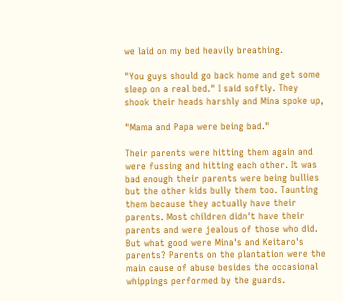we laid on my bed heavily breathing.

"You guys should go back home and get some sleep on a real bed." I said softly. They shook their heads harshly and Mina spoke up,

"Mama and Papa were being bad."

Their parents were hitting them again and were fussing and hitting each other. It was bad enough their parents were being bullies but the other kids bully them too. Taunting them because they actually have their parents. Most children didn't have their parents and were jealous of those who did. But what good were Mina's and Keitaro's parents? Parents on the plantation were the main cause of abuse besides the occasional whippings performed by the guards.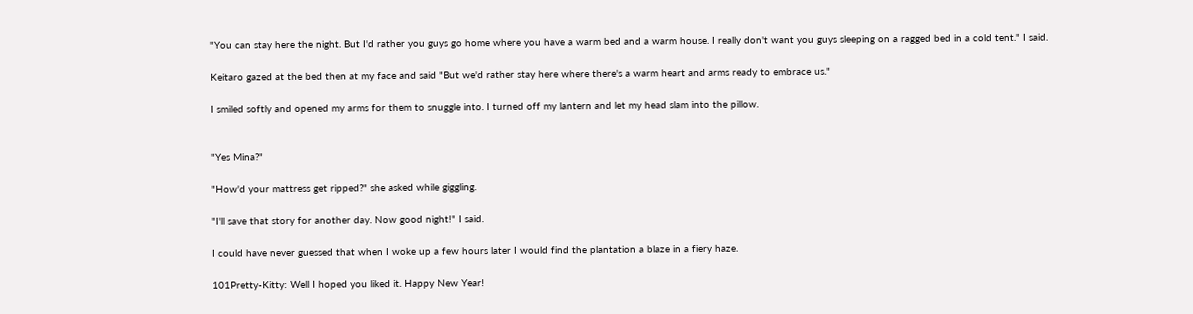"You can stay here the night. But I'd rather you guys go home where you have a warm bed and a warm house. I really don't want you guys sleeping on a ragged bed in a cold tent." I said.

Keitaro gazed at the bed then at my face and said "But we'd rather stay here where there's a warm heart and arms ready to embrace us."

I smiled softly and opened my arms for them to snuggle into. I turned off my lantern and let my head slam into the pillow.


"Yes Mina?"

"How'd your mattress get ripped?" she asked while giggling.

"I'll save that story for another day. Now good night!" I said.

I could have never guessed that when I woke up a few hours later I would find the plantation a blaze in a fiery haze.

101Pretty-Kitty: Well I hoped you liked it. Happy New Year!